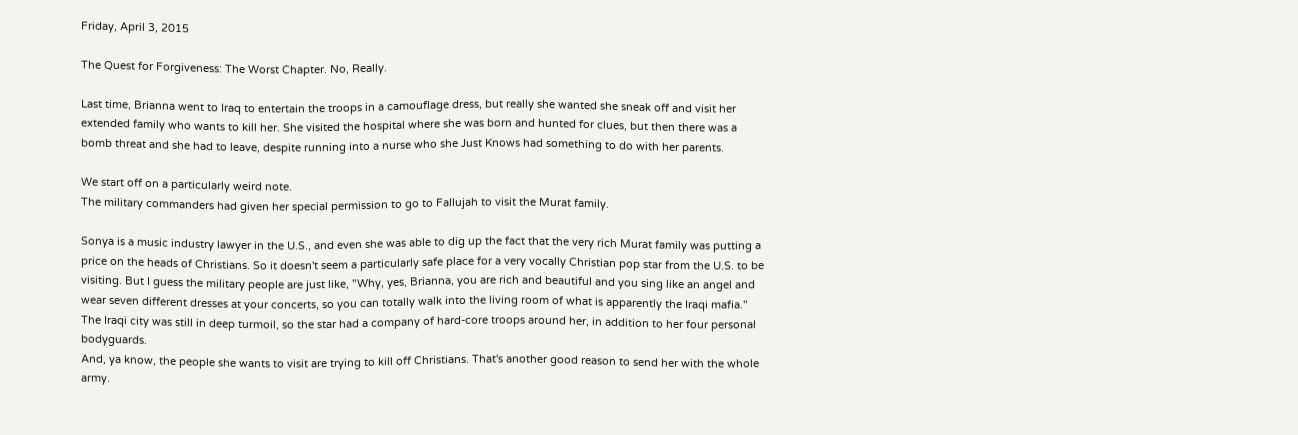Friday, April 3, 2015

The Quest for Forgiveness: The Worst Chapter. No, Really.

Last time, Brianna went to Iraq to entertain the troops in a camouflage dress, but really she wanted she sneak off and visit her extended family who wants to kill her. She visited the hospital where she was born and hunted for clues, but then there was a bomb threat and she had to leave, despite running into a nurse who she Just Knows had something to do with her parents.

We start off on a particularly weird note.
The military commanders had given her special permission to go to Fallujah to visit the Murat family.

Sonya is a music industry lawyer in the U.S., and even she was able to dig up the fact that the very rich Murat family was putting a price on the heads of Christians. So it doesn't seem a particularly safe place for a very vocally Christian pop star from the U.S. to be visiting. But I guess the military people are just like, "Why, yes, Brianna, you are rich and beautiful and you sing like an angel and wear seven different dresses at your concerts, so you can totally walk into the living room of what is apparently the Iraqi mafia."
The Iraqi city was still in deep turmoil, so the star had a company of hard-core troops around her, in addition to her four personal bodyguards.
And, ya know, the people she wants to visit are trying to kill off Christians. That's another good reason to send her with the whole army.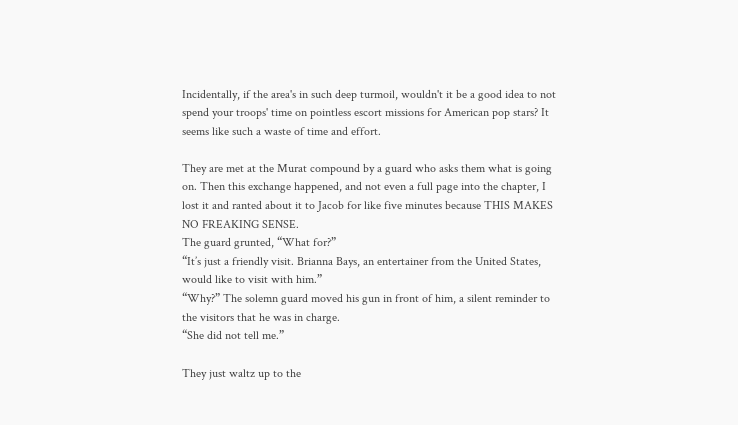Incidentally, if the area's in such deep turmoil, wouldn't it be a good idea to not spend your troops' time on pointless escort missions for American pop stars? It seems like such a waste of time and effort.

They are met at the Murat compound by a guard who asks them what is going on. Then this exchange happened, and not even a full page into the chapter, I lost it and ranted about it to Jacob for like five minutes because THIS MAKES NO FREAKING SENSE.
The guard grunted, “What for?”
“It’s just a friendly visit. Brianna Bays, an entertainer from the United States, would like to visit with him.”
“Why?” The solemn guard moved his gun in front of him, a silent reminder to the visitors that he was in charge.
“She did not tell me.”

They just waltz up to the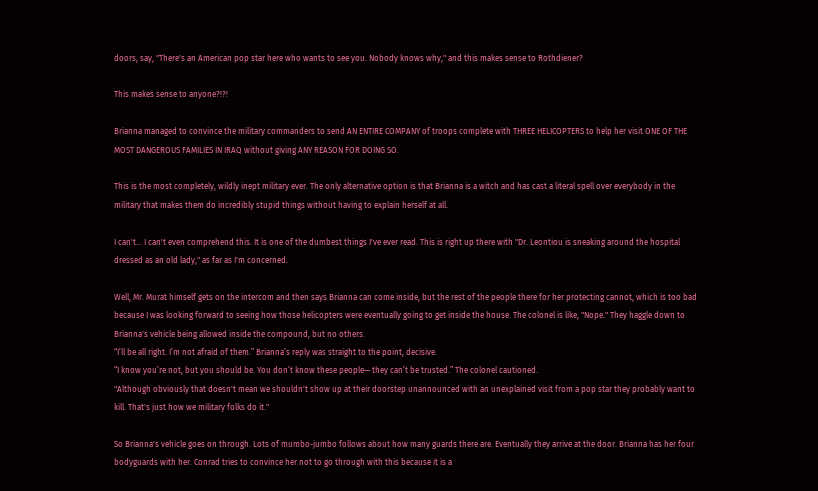doors, say, "There's an American pop star here who wants to see you. Nobody knows why," and this makes sense to Rothdiener?

This makes sense to anyone?!?!

Brianna managed to convince the military commanders to send AN ENTIRE COMPANY of troops complete with THREE HELICOPTERS to help her visit ONE OF THE MOST DANGEROUS FAMILIES IN IRAQ without giving ANY REASON FOR DOING SO.

This is the most completely, wildly inept military ever. The only alternative option is that Brianna is a witch and has cast a literal spell over everybody in the military that makes them do incredibly stupid things without having to explain herself at all.

I can't... I can't even comprehend this. It is one of the dumbest things I've ever read. This is right up there with "Dr. Leontiou is sneaking around the hospital dressed as an old lady," as far as I'm concerned.

Well, Mr. Murat himself gets on the intercom and then says Brianna can come inside, but the rest of the people there for her protecting cannot, which is too bad because I was looking forward to seeing how those helicopters were eventually going to get inside the house. The colonel is like, "Nope." They haggle down to Brianna's vehicle being allowed inside the compound, but no others.
“I’ll be all right. I’m not afraid of them.” Brianna’s reply was straight to the point, decisive.
“I know you’re not, but you should be. You don’t know these people— they can’t be trusted.” The colonel cautioned.
"Although obviously that doesn't mean we shouldn't show up at their doorstep unannounced with an unexplained visit from a pop star they probably want to kill. That's just how we military folks do it."

So Brianna's vehicle goes on through. Lots of mumbo-jumbo follows about how many guards there are. Eventually they arrive at the door. Brianna has her four bodyguards with her. Conrad tries to convince her not to go through with this because it is a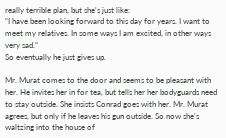really terrible plan, but she's just like:
“I have been looking forward to this day for years. I want to meet my relatives. In some ways I am excited, in other ways very sad.”
So eventually he just gives up.

Mr. Murat comes to the door and seems to be pleasant with her. He invites her in for tea, but tells her her bodyguards need to stay outside. She insists Conrad goes with her. Mr. Murat agrees, but only if he leaves his gun outside. So now she's waltzing into the house of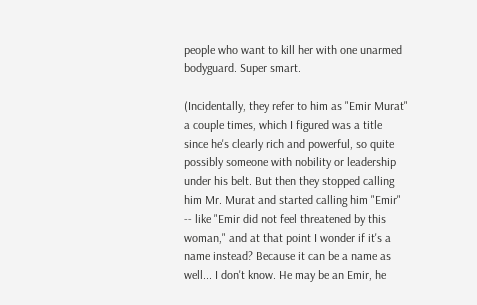people who want to kill her with one unarmed bodyguard. Super smart.

(Incidentally, they refer to him as "Emir Murat" a couple times, which I figured was a title since he's clearly rich and powerful, so quite possibly someone with nobility or leadership under his belt. But then they stopped calling him Mr. Murat and started calling him "Emir" -- like "Emir did not feel threatened by this woman," and at that point I wonder if it's a name instead? Because it can be a name as well... I don't know. He may be an Emir, he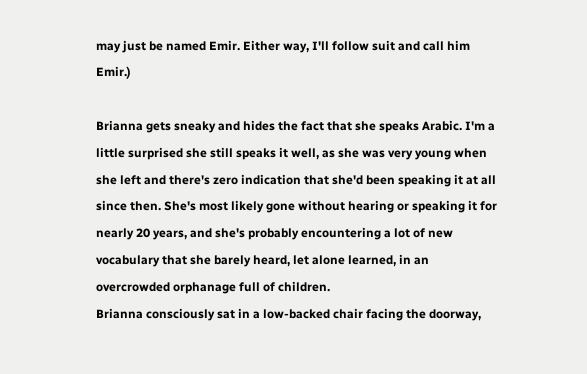may just be named Emir. Either way, I'll follow suit and call him Emir.)

Brianna gets sneaky and hides the fact that she speaks Arabic. I'm a little surprised she still speaks it well, as she was very young when she left and there's zero indication that she'd been speaking it at all since then. She's most likely gone without hearing or speaking it for nearly 20 years, and she's probably encountering a lot of new vocabulary that she barely heard, let alone learned, in an overcrowded orphanage full of children.
Brianna consciously sat in a low-backed chair facing the doorway,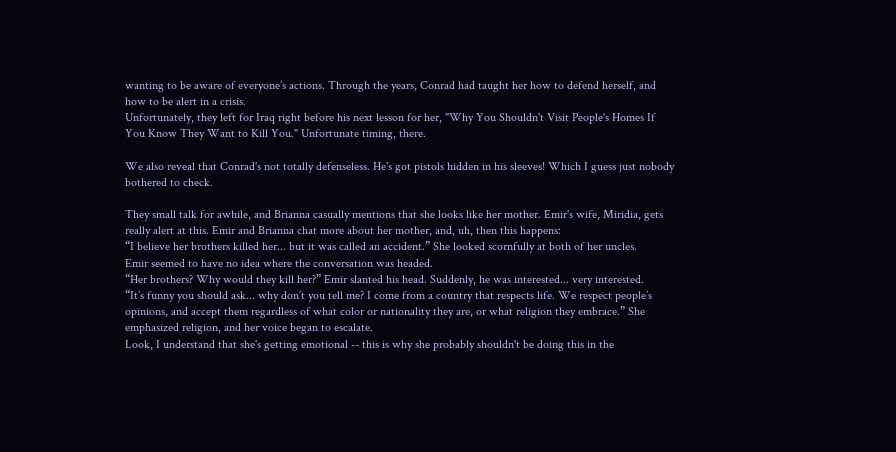wanting to be aware of everyone’s actions. Through the years, Conrad had taught her how to defend herself, and how to be alert in a crisis.
Unfortunately, they left for Iraq right before his next lesson for her, "Why You Shouldn't Visit People's Homes If You Know They Want to Kill You." Unfortunate timing, there.

We also reveal that Conrad's not totally defenseless. He's got pistols hidden in his sleeves! Which I guess just nobody bothered to check.

They small talk for awhile, and Brianna casually mentions that she looks like her mother. Emir's wife, Miridia, gets really alert at this. Emir and Brianna chat more about her mother, and, uh, then this happens:
“I believe her brothers killed her... but it was called an accident.” She looked scornfully at both of her uncles.
Emir seemed to have no idea where the conversation was headed.
“Her brothers? Why would they kill her?” Emir slanted his head. Suddenly, he was interested... very interested.
“It’s funny you should ask... why don’t you tell me? I come from a country that respects life. We respect people’s opinions, and accept them regardless of what color or nationality they are, or what religion they embrace.” She emphasized religion, and her voice began to escalate.
Look, I understand that she's getting emotional -- this is why she probably shouldn't be doing this in the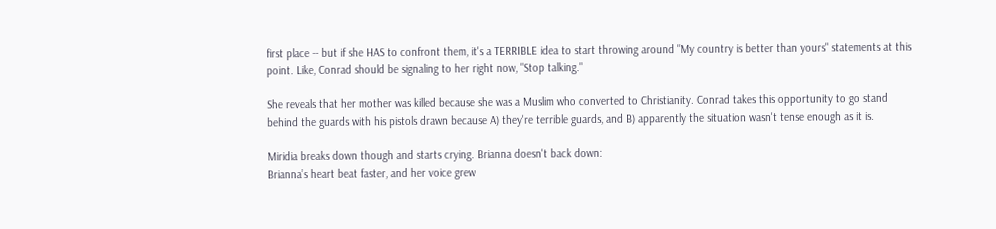first place -- but if she HAS to confront them, it's a TERRIBLE idea to start throwing around "My country is better than yours" statements at this point. Like, Conrad should be signaling to her right now, "Stop talking."

She reveals that her mother was killed because she was a Muslim who converted to Christianity. Conrad takes this opportunity to go stand behind the guards with his pistols drawn because A) they're terrible guards, and B) apparently the situation wasn't tense enough as it is.

Miridia breaks down though and starts crying. Brianna doesn't back down:
Brianna’s heart beat faster, and her voice grew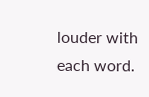louder with each word.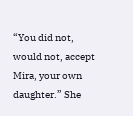“You did not, would not, accept Mira, your own daughter.” She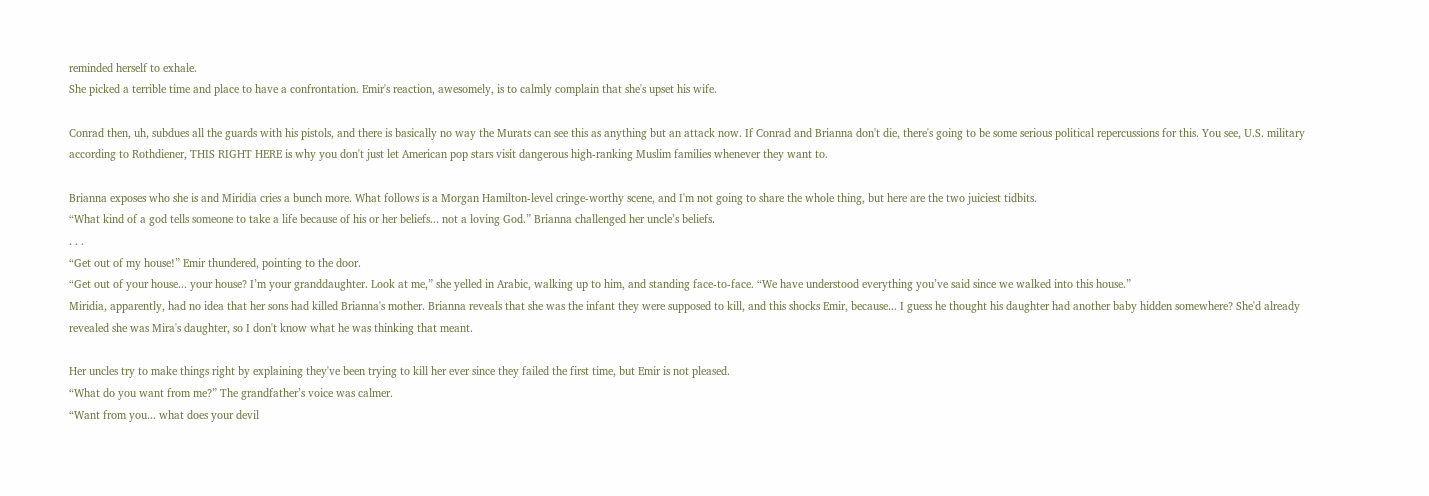reminded herself to exhale.
She picked a terrible time and place to have a confrontation. Emir's reaction, awesomely, is to calmly complain that she's upset his wife.

Conrad then, uh, subdues all the guards with his pistols, and there is basically no way the Murats can see this as anything but an attack now. If Conrad and Brianna don't die, there's going to be some serious political repercussions for this. You see, U.S. military according to Rothdiener, THIS RIGHT HERE is why you don't just let American pop stars visit dangerous high-ranking Muslim families whenever they want to.

Brianna exposes who she is and Miridia cries a bunch more. What follows is a Morgan Hamilton-level cringe-worthy scene, and I'm not going to share the whole thing, but here are the two juiciest tidbits.
“What kind of a god tells someone to take a life because of his or her beliefs... not a loving God.” Brianna challenged her uncle’s beliefs.
. . .
“Get out of my house!” Emir thundered, pointing to the door.
“Get out of your house... your house? I’m your granddaughter. Look at me,” she yelled in Arabic, walking up to him, and standing face-to-face. “We have understood everything you’ve said since we walked into this house.”
Miridia, apparently, had no idea that her sons had killed Brianna's mother. Brianna reveals that she was the infant they were supposed to kill, and this shocks Emir, because... I guess he thought his daughter had another baby hidden somewhere? She'd already revealed she was Mira's daughter, so I don't know what he was thinking that meant.

Her uncles try to make things right by explaining they've been trying to kill her ever since they failed the first time, but Emir is not pleased.
“What do you want from me?” The grandfather’s voice was calmer.
“Want from you... what does your devil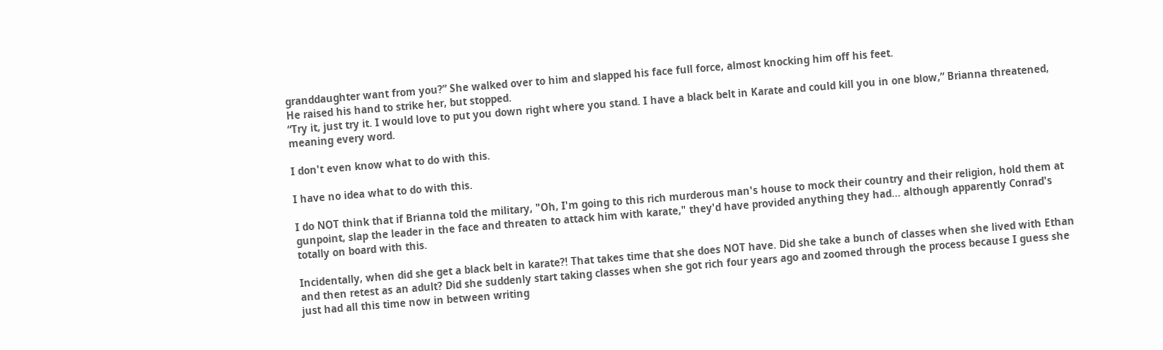granddaughter want from you?” She walked over to him and slapped his face full force, almost knocking him off his feet.
He raised his hand to strike her, but stopped.
“Try it, just try it. I would love to put you down right where you stand. I have a black belt in Karate and could kill you in one blow,” Brianna threatened, meaning every word.

I don't even know what to do with this.

I have no idea what to do with this.

I do NOT think that if Brianna told the military, "Oh, I'm going to this rich murderous man's house to mock their country and their religion, hold them at gunpoint, slap the leader in the face and threaten to attack him with karate," they'd have provided anything they had... although apparently Conrad's totally on board with this.

Incidentally, when did she get a black belt in karate?! That takes time that she does NOT have. Did she take a bunch of classes when she lived with Ethan and then retest as an adult? Did she suddenly start taking classes when she got rich four years ago and zoomed through the process because I guess she just had all this time now in between writing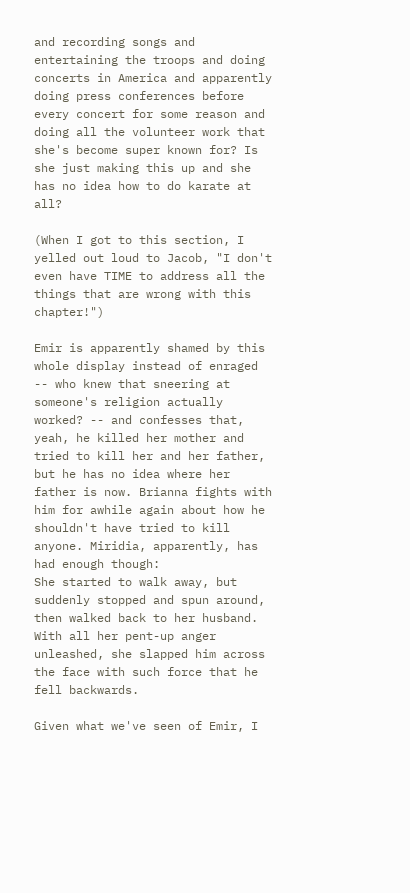and recording songs and entertaining the troops and doing concerts in America and apparently doing press conferences before every concert for some reason and doing all the volunteer work that she's become super known for? Is she just making this up and she has no idea how to do karate at all?

(When I got to this section, I yelled out loud to Jacob, "I don't even have TIME to address all the things that are wrong with this chapter!")

Emir is apparently shamed by this whole display instead of enraged -- who knew that sneering at someone's religion actually worked? -- and confesses that, yeah, he killed her mother and tried to kill her and her father, but he has no idea where her father is now. Brianna fights with him for awhile again about how he shouldn't have tried to kill anyone. Miridia, apparently, has had enough though:
She started to walk away, but suddenly stopped and spun around, then walked back to her husband. With all her pent-up anger unleashed, she slapped him across the face with such force that he fell backwards.

Given what we've seen of Emir, I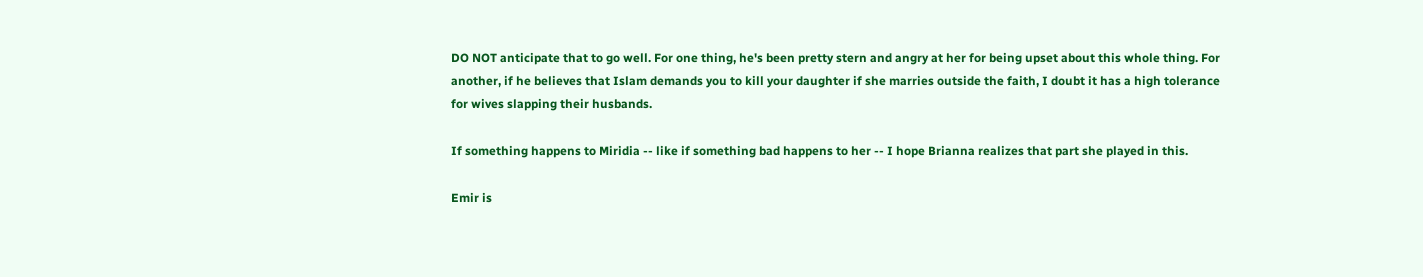DO NOT anticipate that to go well. For one thing, he's been pretty stern and angry at her for being upset about this whole thing. For another, if he believes that Islam demands you to kill your daughter if she marries outside the faith, I doubt it has a high tolerance for wives slapping their husbands.

If something happens to Miridia -- like if something bad happens to her -- I hope Brianna realizes that part she played in this.

Emir is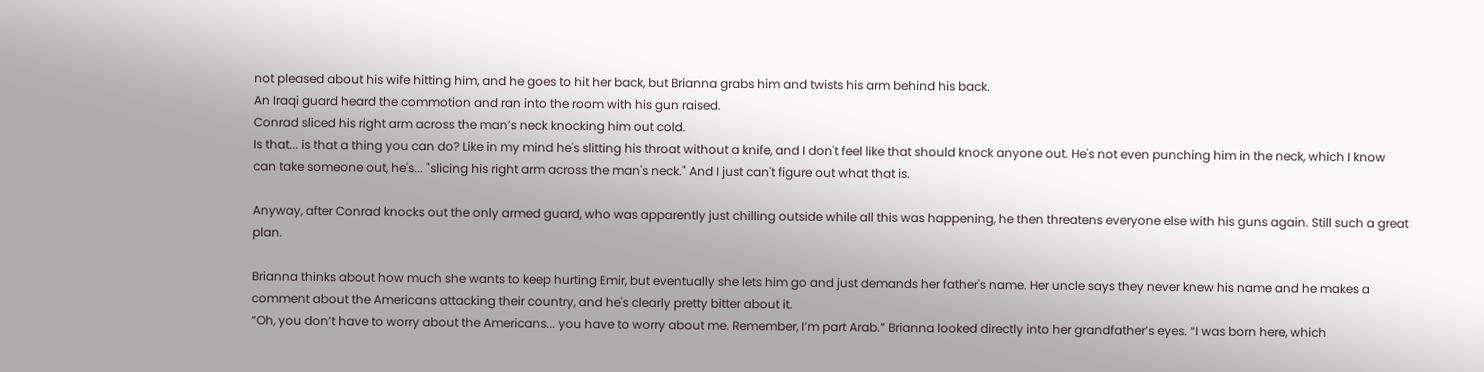not pleased about his wife hitting him, and he goes to hit her back, but Brianna grabs him and twists his arm behind his back.
An Iraqi guard heard the commotion and ran into the room with his gun raised.
Conrad sliced his right arm across the man’s neck knocking him out cold.
Is that... is that a thing you can do? Like in my mind he's slitting his throat without a knife, and I don't feel like that should knock anyone out. He's not even punching him in the neck, which I know can take someone out, he's... "slicing his right arm across the man's neck." And I just can't figure out what that is.

Anyway, after Conrad knocks out the only armed guard, who was apparently just chilling outside while all this was happening, he then threatens everyone else with his guns again. Still such a great plan.

Brianna thinks about how much she wants to keep hurting Emir, but eventually she lets him go and just demands her father's name. Her uncle says they never knew his name and he makes a comment about the Americans attacking their country, and he's clearly pretty bitter about it.
“Oh, you don’t have to worry about the Americans... you have to worry about me. Remember, I’m part Arab.” Brianna looked directly into her grandfather’s eyes. “I was born here, which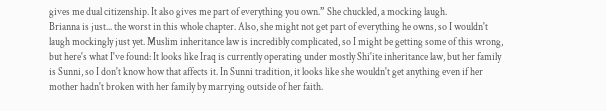gives me dual citizenship. It also gives me part of everything you own.” She chuckled, a mocking laugh.
Brianna is just... the worst in this whole chapter. Also, she might not get part of everything he owns, so I wouldn't laugh mockingly just yet. Muslim inheritance law is incredibly complicated, so I might be getting some of this wrong, but here's what I've found: It looks like Iraq is currently operating under mostly Shi'ite inheritance law, but her family is Sunni, so I don't know how that affects it. In Sunni tradition, it looks like she wouldn't get anything even if her mother hadn't broken with her family by marrying outside of her faith.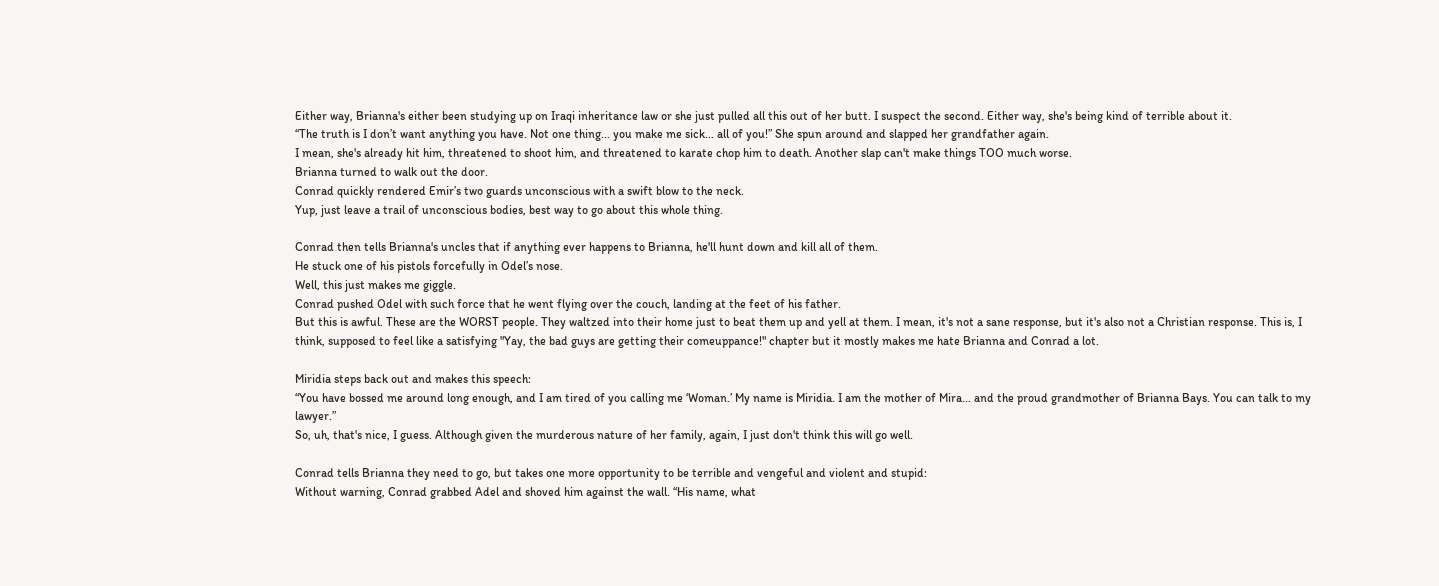Either way, Brianna's either been studying up on Iraqi inheritance law or she just pulled all this out of her butt. I suspect the second. Either way, she's being kind of terrible about it.
“The truth is I don’t want anything you have. Not one thing... you make me sick... all of you!” She spun around and slapped her grandfather again.
I mean, she's already hit him, threatened to shoot him, and threatened to karate chop him to death. Another slap can't make things TOO much worse.
Brianna turned to walk out the door.
Conrad quickly rendered Emir’s two guards unconscious with a swift blow to the neck.
Yup, just leave a trail of unconscious bodies, best way to go about this whole thing.

Conrad then tells Brianna's uncles that if anything ever happens to Brianna, he'll hunt down and kill all of them.
He stuck one of his pistols forcefully in Odel’s nose.
Well, this just makes me giggle.
Conrad pushed Odel with such force that he went flying over the couch, landing at the feet of his father.
But this is awful. These are the WORST people. They waltzed into their home just to beat them up and yell at them. I mean, it's not a sane response, but it's also not a Christian response. This is, I think, supposed to feel like a satisfying "Yay, the bad guys are getting their comeuppance!" chapter but it mostly makes me hate Brianna and Conrad a lot.

Miridia steps back out and makes this speech:
“You have bossed me around long enough, and I am tired of you calling me ‘Woman.’ My name is Miridia. I am the mother of Mira... and the proud grandmother of Brianna Bays. You can talk to my lawyer.”
So, uh, that's nice, I guess. Although given the murderous nature of her family, again, I just don't think this will go well.

Conrad tells Brianna they need to go, but takes one more opportunity to be terrible and vengeful and violent and stupid:
Without warning, Conrad grabbed Adel and shoved him against the wall. “His name, what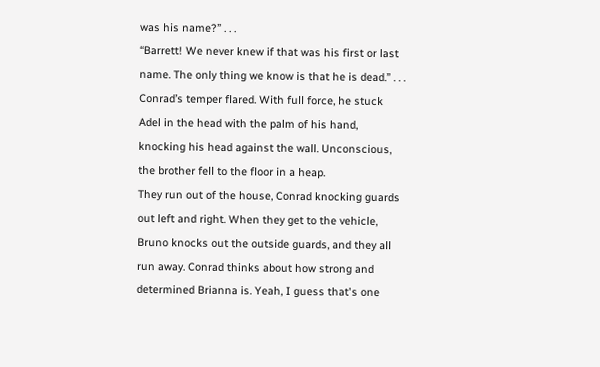was his name?” . . .
“Barrett! We never knew if that was his first or last name. The only thing we know is that he is dead.” . . .
Conrad’s temper flared. With full force, he stuck Adel in the head with the palm of his hand, knocking his head against the wall. Unconscious, the brother fell to the floor in a heap.
They run out of the house, Conrad knocking guards out left and right. When they get to the vehicle, Bruno knocks out the outside guards, and they all run away. Conrad thinks about how strong and determined Brianna is. Yeah, I guess that's one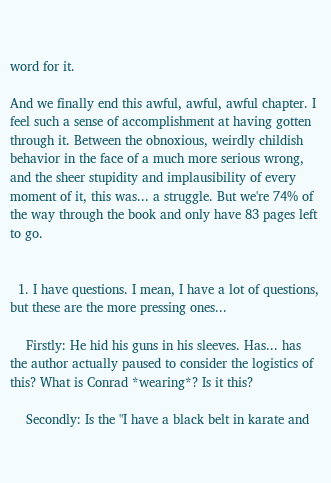word for it.

And we finally end this awful, awful, awful chapter. I feel such a sense of accomplishment at having gotten through it. Between the obnoxious, weirdly childish behavior in the face of a much more serious wrong, and the sheer stupidity and implausibility of every moment of it, this was... a struggle. But we're 74% of the way through the book and only have 83 pages left to go.


  1. I have questions. I mean, I have a lot of questions, but these are the more pressing ones...

    Firstly: He hid his guns in his sleeves. Has... has the author actually paused to consider the logistics of this? What is Conrad *wearing*? Is it this?

    Secondly: Is the "I have a black belt in karate and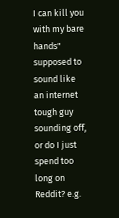I can kill you with my bare hands" supposed to sound like an internet tough guy sounding off, or do I just spend too long on Reddit? e.g.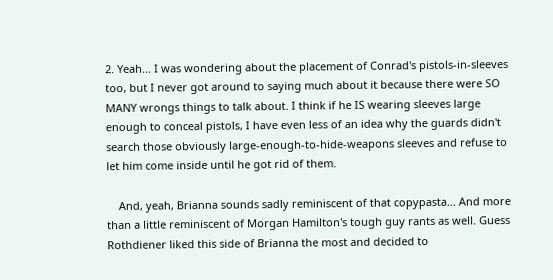2. Yeah... I was wondering about the placement of Conrad's pistols-in-sleeves too, but I never got around to saying much about it because there were SO MANY wrongs things to talk about. I think if he IS wearing sleeves large enough to conceal pistols, I have even less of an idea why the guards didn't search those obviously large-enough-to-hide-weapons sleeves and refuse to let him come inside until he got rid of them.

    And, yeah, Brianna sounds sadly reminiscent of that copypasta... And more than a little reminiscent of Morgan Hamilton's tough guy rants as well. Guess Rothdiener liked this side of Brianna the most and decided to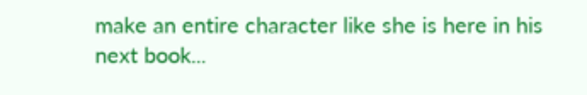make an entire character like she is here in his next book...